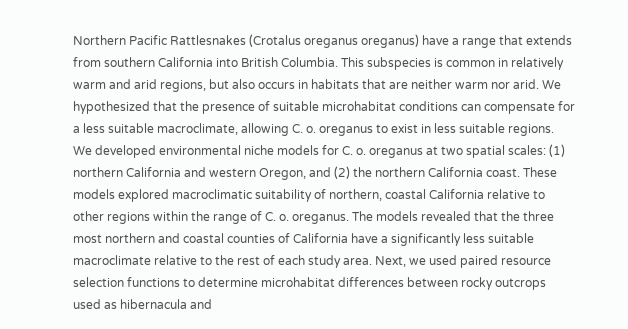Northern Pacific Rattlesnakes (Crotalus oreganus oreganus) have a range that extends from southern California into British Columbia. This subspecies is common in relatively warm and arid regions, but also occurs in habitats that are neither warm nor arid. We hypothesized that the presence of suitable microhabitat conditions can compensate for a less suitable macroclimate, allowing C. o. oreganus to exist in less suitable regions. We developed environmental niche models for C. o. oreganus at two spatial scales: (1) northern California and western Oregon, and (2) the northern California coast. These models explored macroclimatic suitability of northern, coastal California relative to other regions within the range of C. o. oreganus. The models revealed that the three most northern and coastal counties of California have a significantly less suitable macroclimate relative to the rest of each study area. Next, we used paired resource selection functions to determine microhabitat differences between rocky outcrops used as hibernacula and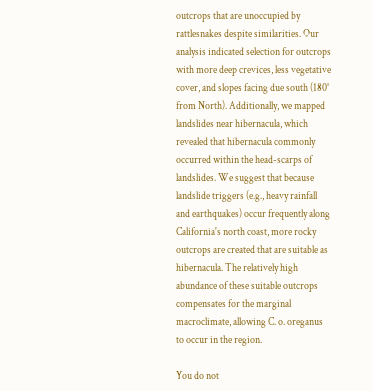outcrops that are unoccupied by rattlesnakes despite similarities. Our analysis indicated selection for outcrops with more deep crevices, less vegetative cover, and slopes facing due south (180° from North). Additionally, we mapped landslides near hibernacula, which revealed that hibernacula commonly occurred within the head-scarps of landslides. We suggest that because landslide triggers (e.g., heavy rainfall and earthquakes) occur frequently along California's north coast, more rocky outcrops are created that are suitable as hibernacula. The relatively high abundance of these suitable outcrops compensates for the marginal macroclimate, allowing C. o. oreganus to occur in the region.

You do not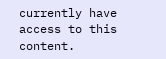currently have access to this content.